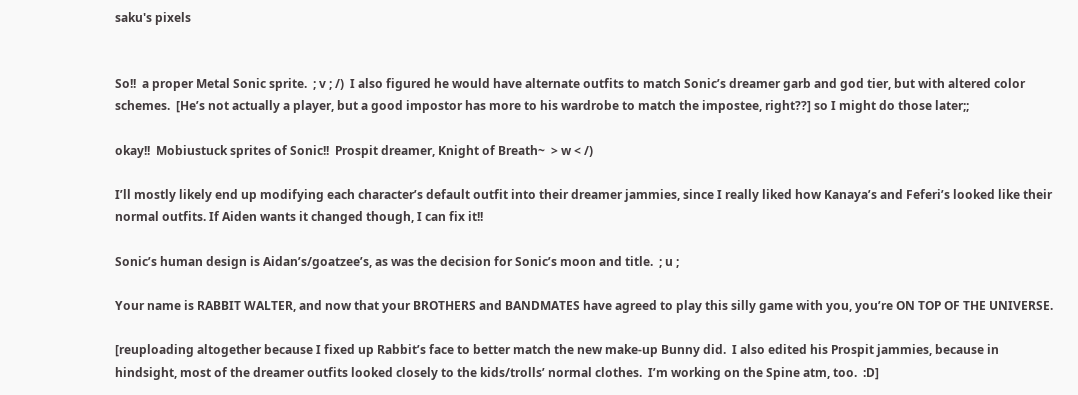saku's pixels


So!!  a proper Metal Sonic sprite.  ; v ; /)  I also figured he would have alternate outfits to match Sonic’s dreamer garb and god tier, but with altered color schemes.  [He’s not actually a player, but a good impostor has more to his wardrobe to match the impostee, right??] so I might do those later;;

okay!!  Mobiustuck sprites of Sonic!!  Prospit dreamer, Knight of Breath~  > w < /)

I’ll mostly likely end up modifying each character’s default outfit into their dreamer jammies, since I really liked how Kanaya’s and Feferi’s looked like their normal outfits. If Aiden wants it changed though, I can fix it!!

Sonic’s human design is Aidan’s/goatzee’s, as was the decision for Sonic’s moon and title.  ; u ;

Your name is RABBIT WALTER, and now that your BROTHERS and BANDMATES have agreed to play this silly game with you, you’re ON TOP OF THE UNIVERSE.

[reuploading altogether because I fixed up Rabbit’s face to better match the new make-up Bunny did.  I also edited his Prospit jammies, because in hindsight, most of the dreamer outfits looked closely to the kids/trolls’ normal clothes.  I’m working on the Spine atm, too.  :D]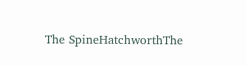The SpineHatchworthThe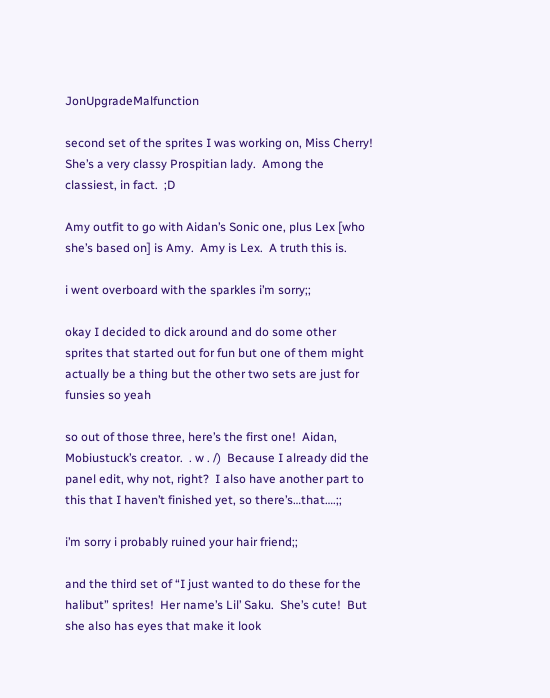JonUpgradeMalfunction

second set of the sprites I was working on, Miss Cherry!  She’s a very classy Prospitian lady.  Among the classiest, in fact.  ;D

Amy outfit to go with Aidan’s Sonic one, plus Lex [who she’s based on] is Amy.  Amy is Lex.  A truth this is.

i went overboard with the sparkles i’m sorry;;

okay I decided to dick around and do some other sprites that started out for fun but one of them might actually be a thing but the other two sets are just for funsies so yeah

so out of those three, here’s the first one!  Aidan, Mobiustuck’s creator.  . w . /)  Because I already did the panel edit, why not, right?  I also have another part to this that I haven’t finished yet, so there’s…that….;;

i’m sorry i probably ruined your hair friend;;

and the third set of “I just wanted to do these for the halibut” sprites!  Her name’s Lil’ Saku.  She’s cute!  But she also has eyes that make it look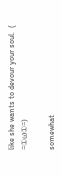like she wants to devour your soul.  ( =①ω①=)

somewhat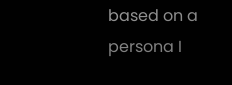based on a persona I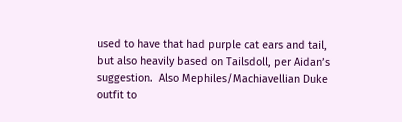used to have that had purple cat ears and tail, but also heavily based on Tailsdoll, per Aidan’s suggestion.  Also Mephiles/Machiavellian Duke outfit to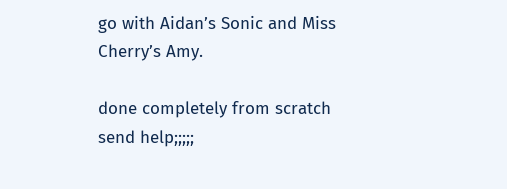go with Aidan’s Sonic and Miss Cherry’s Amy.

done completely from scratch send help;;;;;